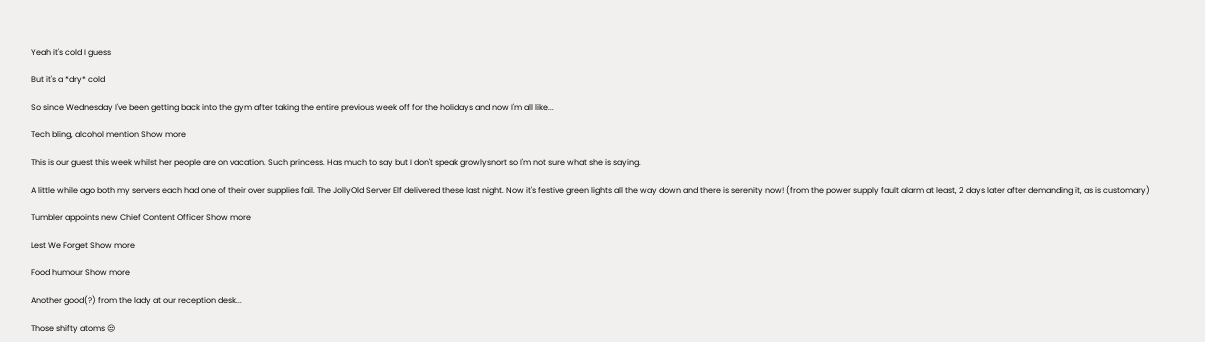Yeah it's cold I guess

But it's a *dry* cold

So since Wednesday I've been getting back into the gym after taking the entire previous week off for the holidays and now I'm all like...

Tech bling, alcohol mention Show more

This is our guest this week whilst her people are on vacation. Such princess. Has much to say but I don't speak growlysnort so I'm not sure what she is saying.

A little while ago both my servers each had one of their over supplies fail. The JollyOld Server Elf delivered these last night. Now it's festive green lights all the way down and there is serenity now! (from the power supply fault alarm at least, 2 days later after demanding it, as is customary)

Tumbler appoints new Chief Content Officer Show more

Lest We Forget Show more

Food humour Show more

Another good(?) from the lady at our reception desk...

Those shifty atoms 😒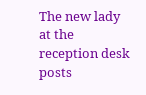The new lady at the reception desk posts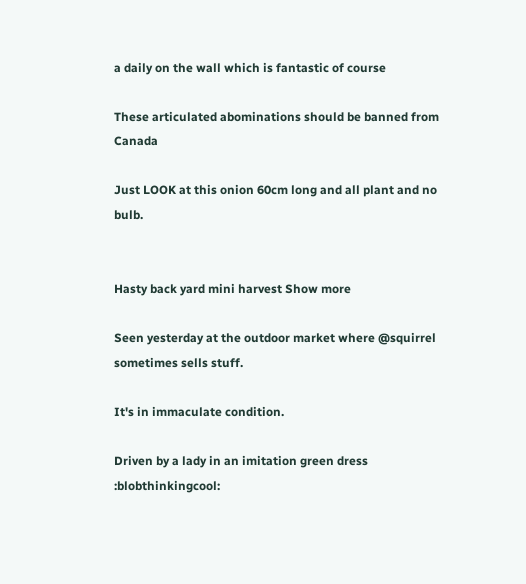a daily on the wall which is fantastic of course

These articulated abominations should be banned from Canada

Just LOOK at this onion 60cm long and all plant and no bulb.


Hasty back yard mini harvest Show more

Seen yesterday at the outdoor market where @squirrel sometimes sells stuff.

It's in immaculate condition.

Driven by a lady in an imitation green dress :blobthinkingcool: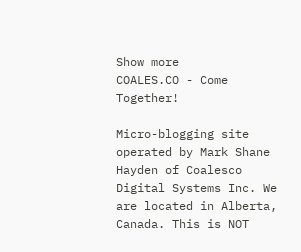Show more
COALES.CO - Come Together!

Micro-blogging site operated by Mark Shane Hayden of Coalesco Digital Systems Inc. We are located in Alberta, Canada. This is NOT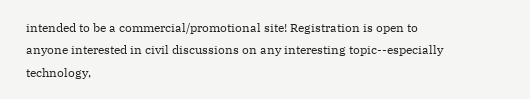intended to be a commercial/promotional site! Registration is open to anyone interested in civil discussions on any interesting topic--especially technology,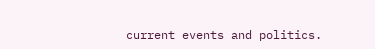current events and politics.